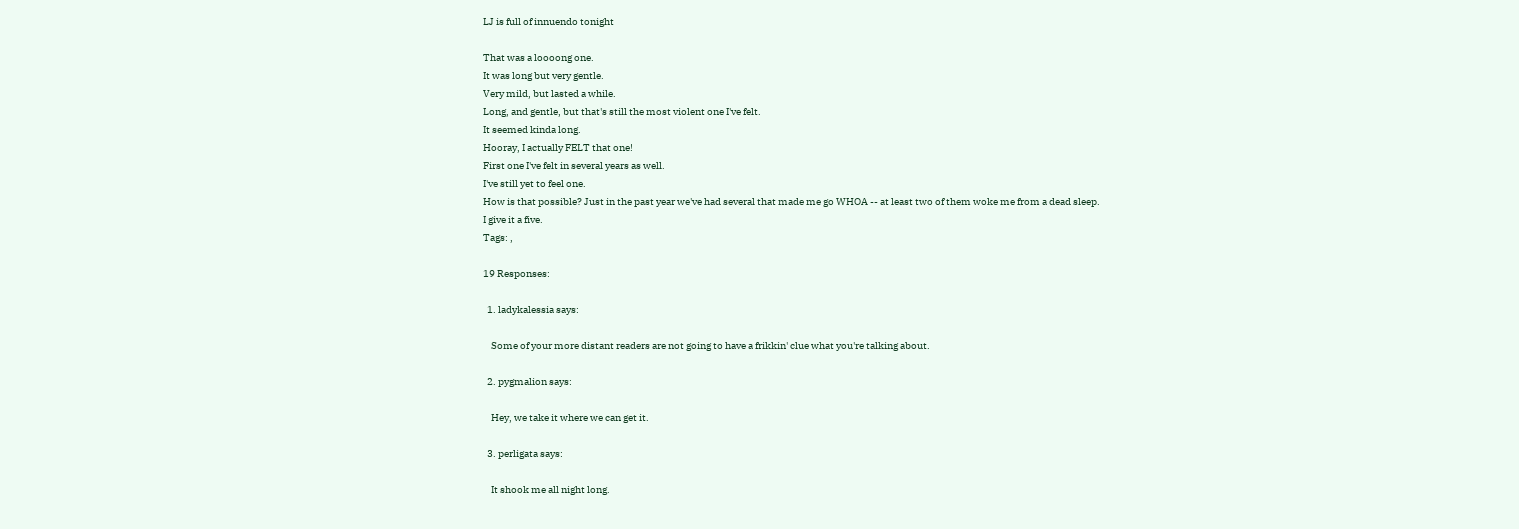LJ is full of innuendo tonight

That was a loooong one.
It was long but very gentle.
Very mild, but lasted a while.
Long, and gentle, but that's still the most violent one I've felt.
It seemed kinda long.
Hooray, I actually FELT that one!
First one I've felt in several years as well.
I've still yet to feel one.
How is that possible? Just in the past year we've had several that made me go WHOA -- at least two of them woke me from a dead sleep.
I give it a five.
Tags: ,

19 Responses:

  1. ladykalessia says:

    Some of your more distant readers are not going to have a frikkin' clue what you're talking about.

  2. pygmalion says:

    Hey, we take it where we can get it.

  3. perligata says:

    It shook me all night long.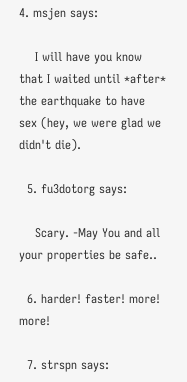4. msjen says:

    I will have you know that I waited until *after* the earthquake to have sex (hey, we were glad we didn't die).

  5. fu3dotorg says:

    Scary. -May You and all your properties be safe..

  6. harder! faster! more! more!

  7. strspn says: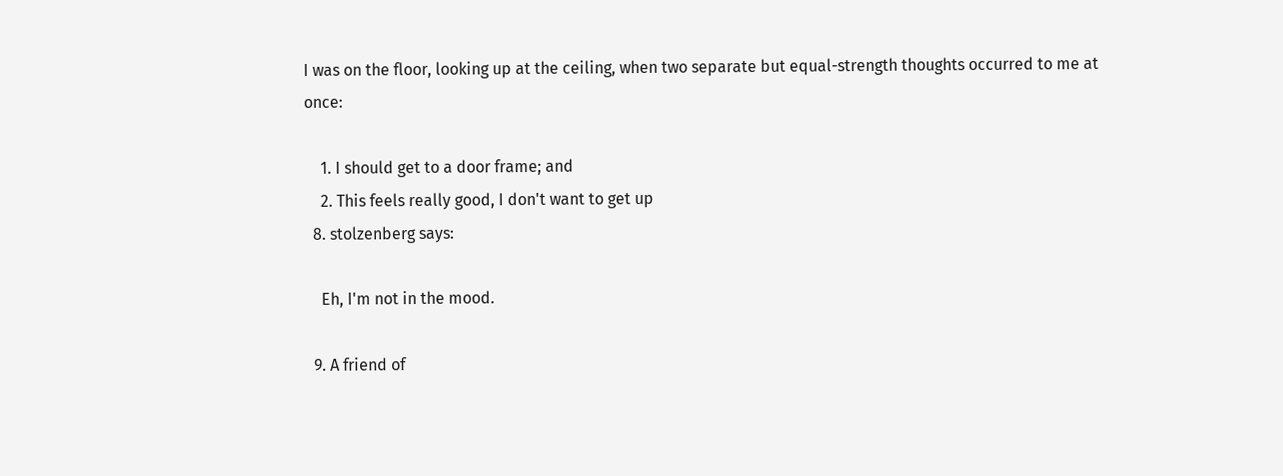I was on the floor, looking up at the ceiling, when two separate but equal-strength thoughts occurred to me at once:

    1. I should get to a door frame; and
    2. This feels really good, I don't want to get up
  8. stolzenberg says:

    Eh, I'm not in the mood.

  9. A friend of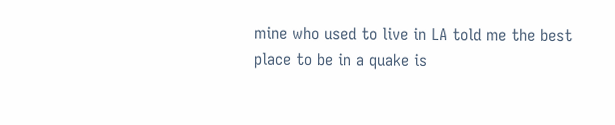mine who used to live in LA told me the best place to be in a quake is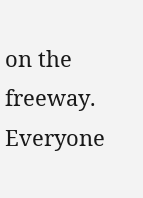on the freeway. Everyone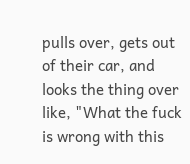pulls over, gets out of their car, and looks the thing over like, "What the fuck is wrong with this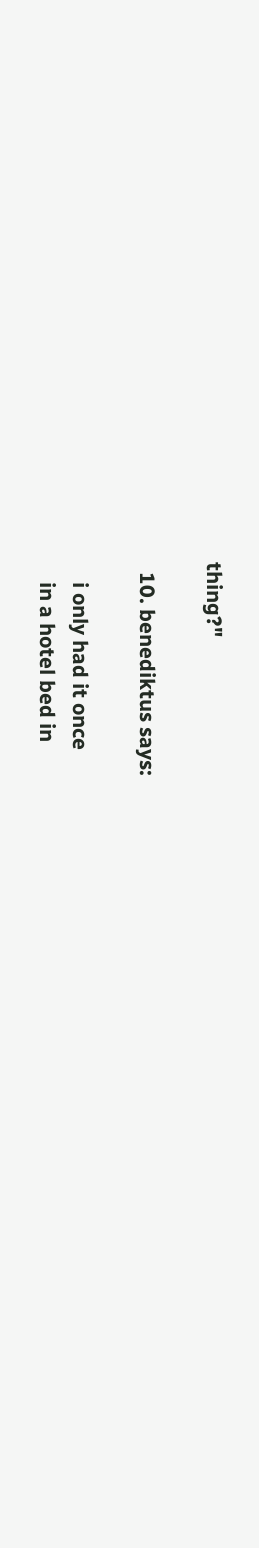thing?"

  10. benediktus says:

    i only had it once
    in a hotel bed in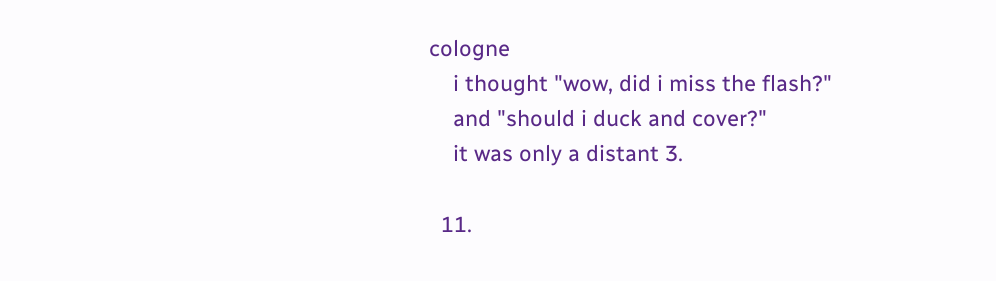cologne
    i thought "wow, did i miss the flash?"
    and "should i duck and cover?"
    it was only a distant 3.

  11.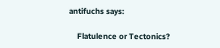antifuchs says:

    Flatulence or Tectonics?